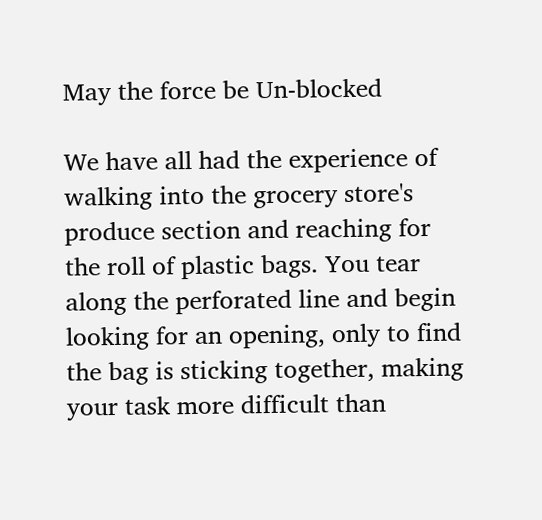May the force be Un-blocked

We have all had the experience of walking into the grocery store's produce section and reaching for the roll of plastic bags. You tear along the perforated line and begin looking for an opening, only to find the bag is sticking together, making your task more difficult than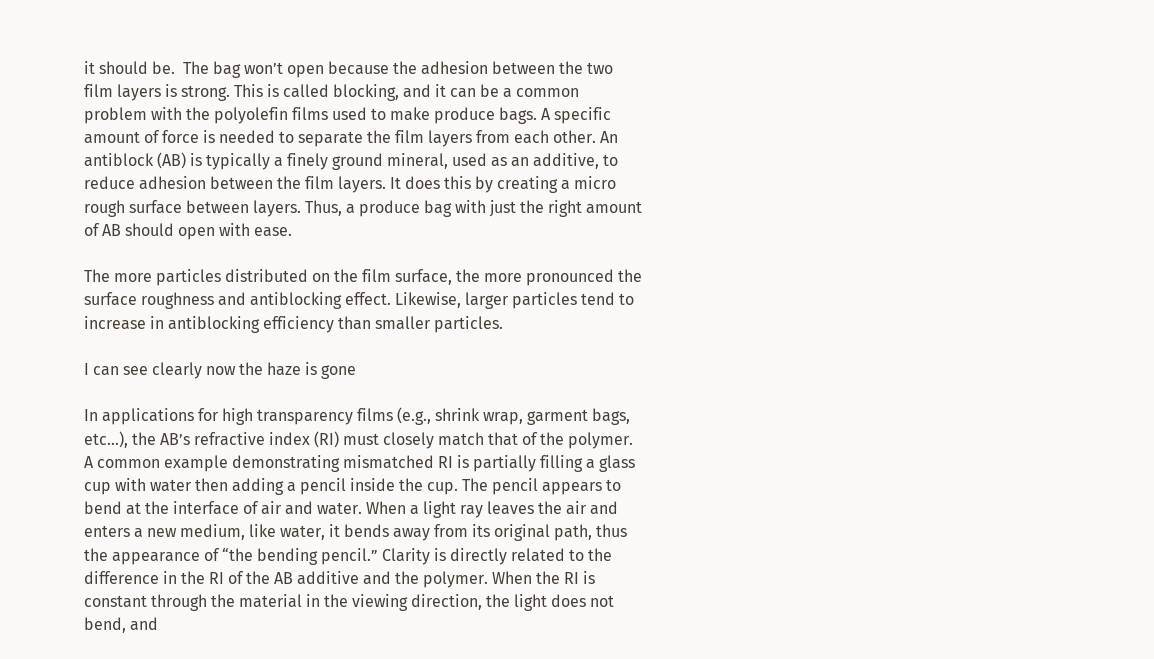it should be.  The bag won’t open because the adhesion between the two film layers is strong. This is called blocking, and it can be a common problem with the polyolefin films used to make produce bags. A specific amount of force is needed to separate the film layers from each other. An antiblock (AB) is typically a finely ground mineral, used as an additive, to reduce adhesion between the film layers. It does this by creating a micro rough surface between layers. Thus, a produce bag with just the right amount of AB should open with ease.

The more particles distributed on the film surface, the more pronounced the surface roughness and antiblocking effect. Likewise, larger particles tend to increase in antiblocking efficiency than smaller particles.

I can see clearly now the haze is gone

In applications for high transparency films (e.g., shrink wrap, garment bags, etc...), the AB’s refractive index (RI) must closely match that of the polymer. A common example demonstrating mismatched RI is partially filling a glass cup with water then adding a pencil inside the cup. The pencil appears to bend at the interface of air and water. When a light ray leaves the air and enters a new medium, like water, it bends away from its original path, thus the appearance of “the bending pencil.” Clarity is directly related to the difference in the RI of the AB additive and the polymer. When the RI is constant through the material in the viewing direction, the light does not bend, and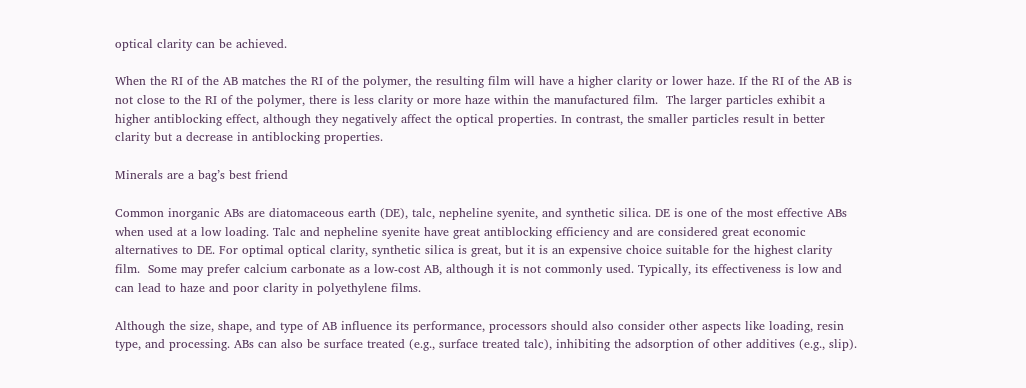optical clarity can be achieved.

When the RI of the AB matches the RI of the polymer, the resulting film will have a higher clarity or lower haze. If the RI of the AB is not close to the RI of the polymer, there is less clarity or more haze within the manufactured film.  The larger particles exhibit a higher antiblocking effect, although they negatively affect the optical properties. In contrast, the smaller particles result in better clarity but a decrease in antiblocking properties.

Minerals are a bag’s best friend

Common inorganic ABs are diatomaceous earth (DE), talc, nepheline syenite, and synthetic silica. DE is one of the most effective ABs when used at a low loading. Talc and nepheline syenite have great antiblocking efficiency and are considered great economic alternatives to DE. For optimal optical clarity, synthetic silica is great, but it is an expensive choice suitable for the highest clarity film.  Some may prefer calcium carbonate as a low-cost AB, although it is not commonly used. Typically, its effectiveness is low and can lead to haze and poor clarity in polyethylene films.

Although the size, shape, and type of AB influence its performance, processors should also consider other aspects like loading, resin type, and processing. ABs can also be surface treated (e.g., surface treated talc), inhibiting the adsorption of other additives (e.g., slip).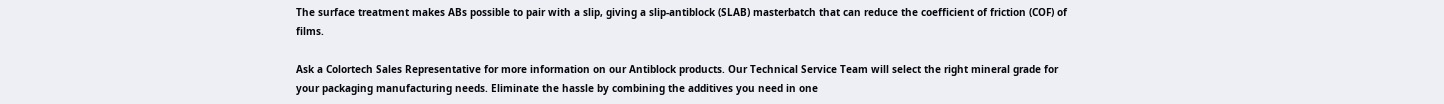The surface treatment makes ABs possible to pair with a slip, giving a slip-antiblock (SLAB) masterbatch that can reduce the coefficient of friction (COF) of films.

Ask a Colortech Sales Representative for more information on our Antiblock products. Our Technical Service Team will select the right mineral grade for your packaging manufacturing needs. Eliminate the hassle by combining the additives you need in one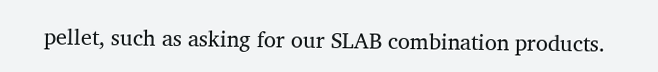pellet, such as asking for our SLAB combination products.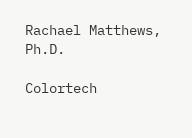Rachael Matthews, Ph.D.

Colortech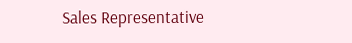Sales Representative